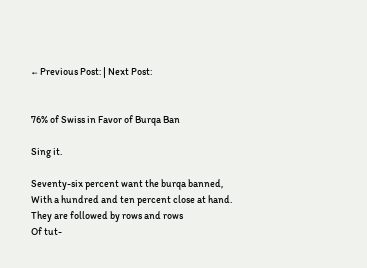← Previous Post: | Next Post:


76% of Swiss in Favor of Burqa Ban

Sing it.

Seventy-six percent want the burqa banned,
With a hundred and ten percent close at hand.
They are followed by rows and rows
Of tut-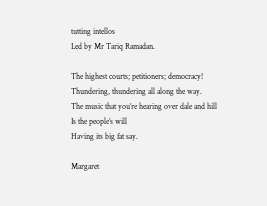tutting intellos
Led by Mr Tariq Ramadan.

The highest courts; petitioners; democracy!
Thundering, thundering all along the way.
The music that you’re hearing over dale and hill
Is the people’s will
Having its big fat say.

Margaret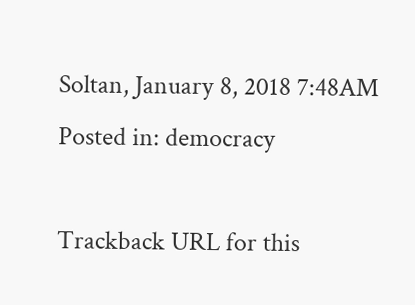Soltan, January 8, 2018 7:48AM
Posted in: democracy

Trackback URL for this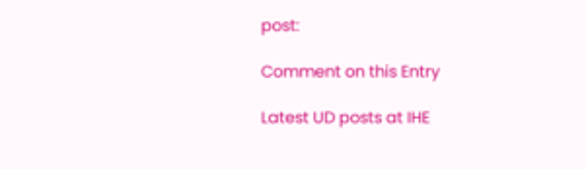post:

Comment on this Entry

Latest UD posts at IHE